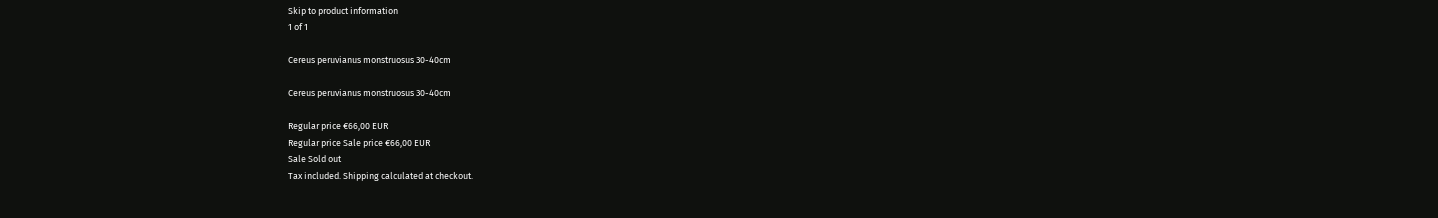Skip to product information
1 of 1

Cereus peruvianus monstruosus 30-40cm

Cereus peruvianus monstruosus 30-40cm

Regular price €66,00 EUR
Regular price Sale price €66,00 EUR
Sale Sold out
Tax included. Shipping calculated at checkout.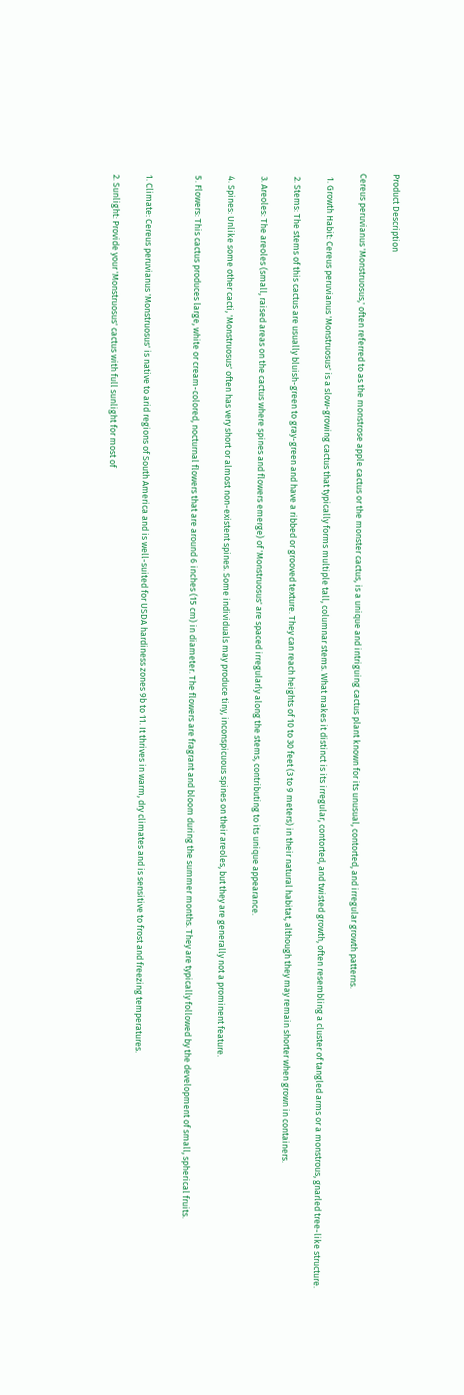Product Description

Cereus peruvianus 'Monstruosus,' often referred to as the monstrose apple cactus or the monster cactus, is a unique and intriguing cactus plant known for its unusual, contorted, and irregular growth patterns.

  1. Growth Habit: Cereus peruvianus 'Monstruosus' is a slow-growing cactus that typically forms multiple tall, columnar stems. What makes it distinct is its irregular, contorted, and twisted growth, often resembling a cluster of tangled arms or a monstrous, gnarled tree-like structure.

  2. Stems: The stems of this cactus are usually bluish-green to gray-green and have a ribbed or grooved texture. They can reach heights of 10 to 30 feet (3 to 9 meters) in their natural habitat, although they may remain shorter when grown in containers.

  3. Areoles: The areoles (small, raised areas on the cactus where spines and flowers emerge) of 'Monstruosus' are spaced irregularly along the stems, contributing to its unique appearance.

  4. Spines: Unlike some other cacti, 'Monstruosus' often has very short or almost non-existent spines. Some individuals may produce tiny, inconspicuous spines on their areoles, but they are generally not a prominent feature.

  5. Flowers: This cactus produces large, white or cream-colored, nocturnal flowers that are around 6 inches (15 cm) in diameter. The flowers are fragrant and bloom during the summer months. They are typically followed by the development of small, spherical fruits.


  1. Climate: Cereus peruvianus 'Monstruosus' is native to arid regions of South America and is well-suited for USDA hardiness zones 9b to 11. It thrives in warm, dry climates and is sensitive to frost and freezing temperatures.

  2. Sunlight: Provide your 'Monstruosus' cactus with full sunlight for most of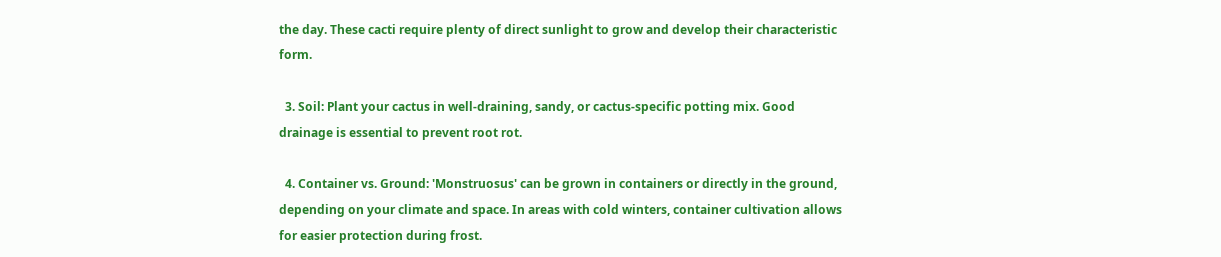the day. These cacti require plenty of direct sunlight to grow and develop their characteristic form.

  3. Soil: Plant your cactus in well-draining, sandy, or cactus-specific potting mix. Good drainage is essential to prevent root rot.

  4. Container vs. Ground: 'Monstruosus' can be grown in containers or directly in the ground, depending on your climate and space. In areas with cold winters, container cultivation allows for easier protection during frost.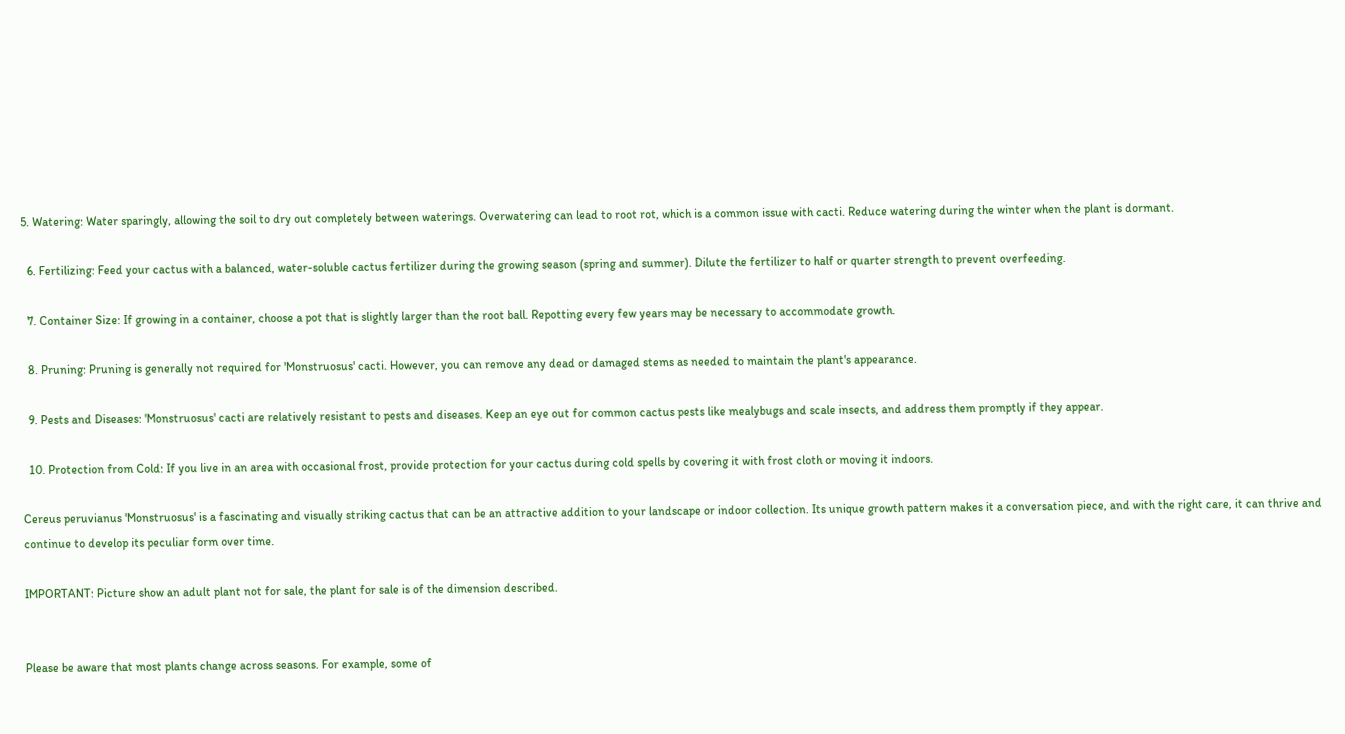5. Watering: Water sparingly, allowing the soil to dry out completely between waterings. Overwatering can lead to root rot, which is a common issue with cacti. Reduce watering during the winter when the plant is dormant.

  6. Fertilizing: Feed your cactus with a balanced, water-soluble cactus fertilizer during the growing season (spring and summer). Dilute the fertilizer to half or quarter strength to prevent overfeeding.

  7. Container Size: If growing in a container, choose a pot that is slightly larger than the root ball. Repotting every few years may be necessary to accommodate growth.

  8. Pruning: Pruning is generally not required for 'Monstruosus' cacti. However, you can remove any dead or damaged stems as needed to maintain the plant's appearance.

  9. Pests and Diseases: 'Monstruosus' cacti are relatively resistant to pests and diseases. Keep an eye out for common cactus pests like mealybugs and scale insects, and address them promptly if they appear.

  10. Protection from Cold: If you live in an area with occasional frost, provide protection for your cactus during cold spells by covering it with frost cloth or moving it indoors.

Cereus peruvianus 'Monstruosus' is a fascinating and visually striking cactus that can be an attractive addition to your landscape or indoor collection. Its unique growth pattern makes it a conversation piece, and with the right care, it can thrive and continue to develop its peculiar form over time.

IMPORTANT: Picture show an adult plant not for sale, the plant for sale is of the dimension described.


Please be aware that most plants change across seasons. For example, some of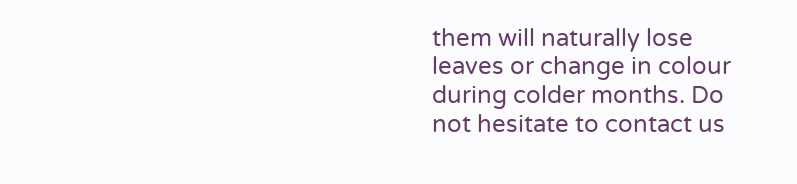them will naturally lose leaves or change in colour during colder months. Do not hesitate to contact us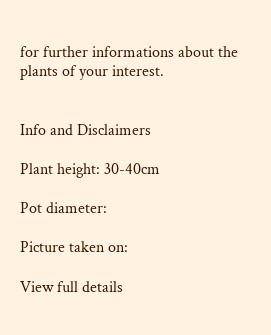for further informations about the plants of your interest.


Info and Disclaimers

Plant height: 30-40cm

Pot diameter:

Picture taken on:

View full details